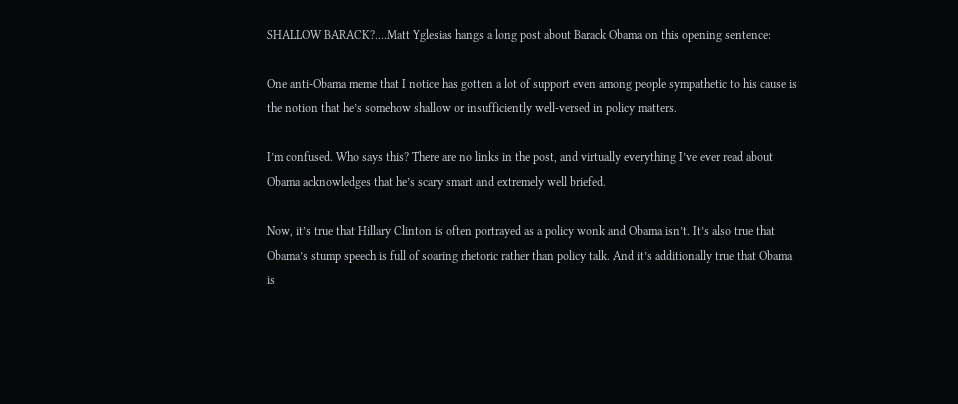SHALLOW BARACK?….Matt Yglesias hangs a long post about Barack Obama on this opening sentence:

One anti-Obama meme that I notice has gotten a lot of support even among people sympathetic to his cause is the notion that he’s somehow shallow or insufficiently well-versed in policy matters.

I’m confused. Who says this? There are no links in the post, and virtually everything I’ve ever read about Obama acknowledges that he’s scary smart and extremely well briefed.

Now, it’s true that Hillary Clinton is often portrayed as a policy wonk and Obama isn’t. It’s also true that Obama’s stump speech is full of soaring rhetoric rather than policy talk. And it’s additionally true that Obama is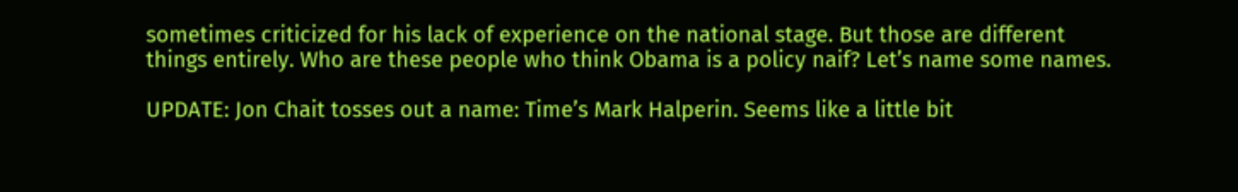sometimes criticized for his lack of experience on the national stage. But those are different things entirely. Who are these people who think Obama is a policy naif? Let’s name some names.

UPDATE: Jon Chait tosses out a name: Time’s Mark Halperin. Seems like a little bit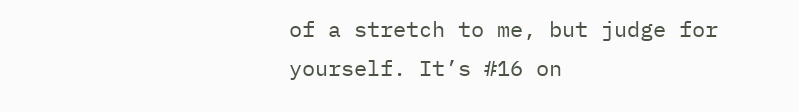of a stretch to me, but judge for yourself. It’s #16 on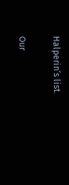Halperin’s list.

Our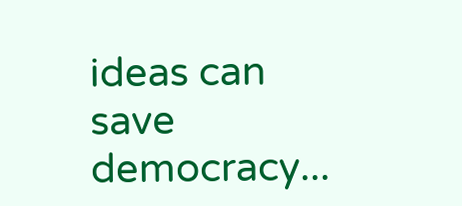ideas can save democracy...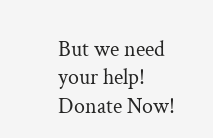But we need your help! Donate Now!